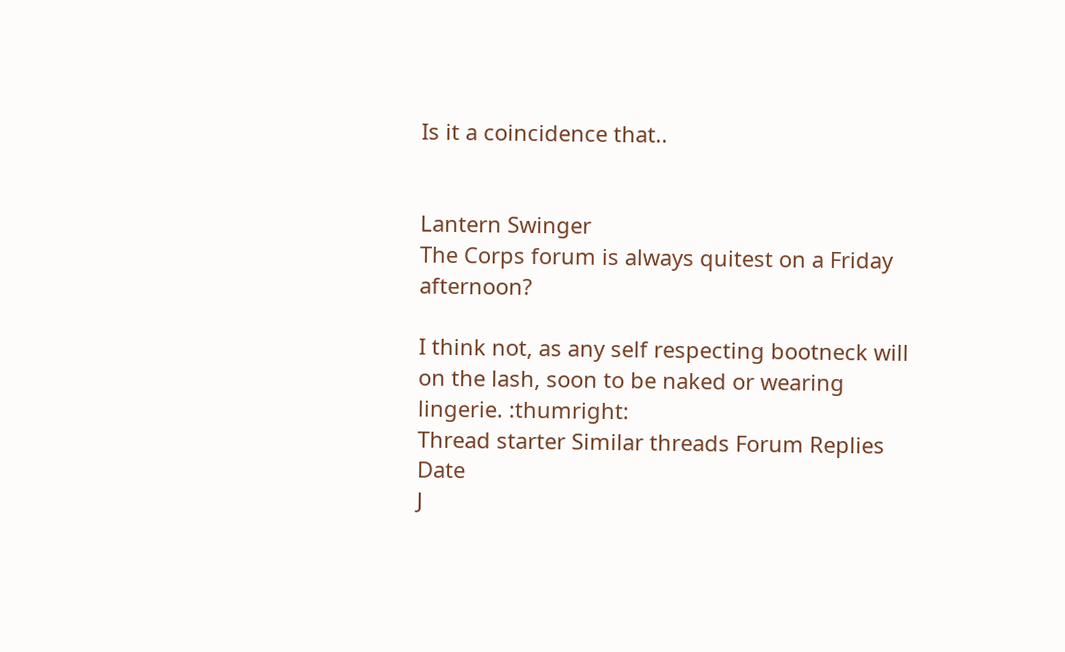Is it a coincidence that..


Lantern Swinger
The Corps forum is always quitest on a Friday afternoon?

I think not, as any self respecting bootneck will on the lash, soon to be naked or wearing lingerie. :thumright:
Thread starter Similar threads Forum Replies Date
J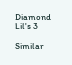Diamond Lil's 3

Similar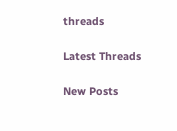threads

Latest Threads

New Posts